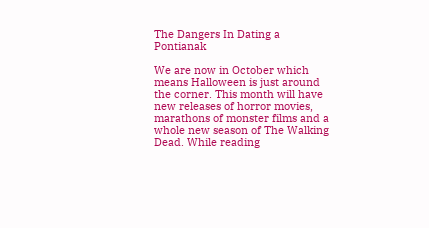The Dangers In Dating a Pontianak

We are now in October which means Halloween is just around the corner. This month will have new releases of horror movies, marathons of monster films and a whole new season of The Walking Dead. While reading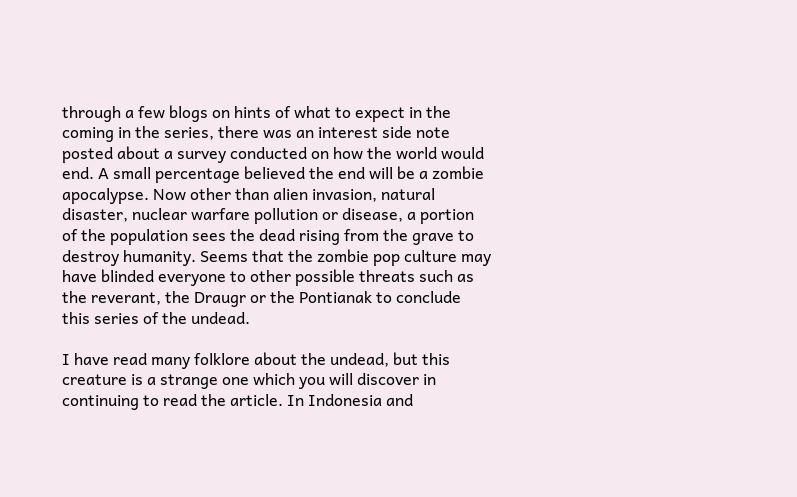through a few blogs on hints of what to expect in the coming in the series, there was an interest side note posted about a survey conducted on how the world would end. A small percentage believed the end will be a zombie apocalypse. Now other than alien invasion, natural disaster, nuclear warfare pollution or disease, a portion of the population sees the dead rising from the grave to destroy humanity. Seems that the zombie pop culture may have blinded everyone to other possible threats such as the reverant, the Draugr or the Pontianak to conclude this series of the undead.

I have read many folklore about the undead, but this creature is a strange one which you will discover in continuing to read the article. In Indonesia and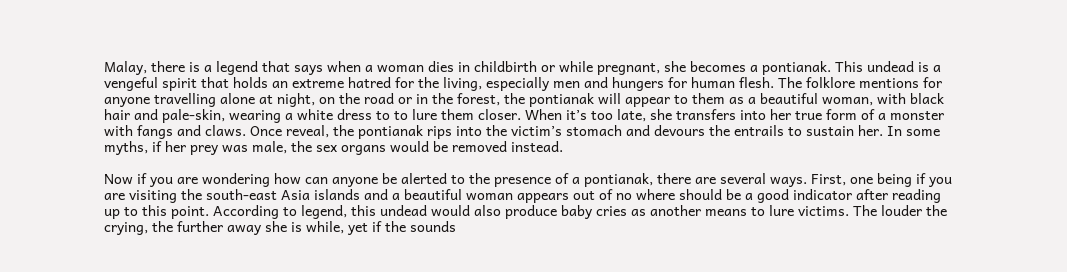Malay, there is a legend that says when a woman dies in childbirth or while pregnant, she becomes a pontianak. This undead is a vengeful spirit that holds an extreme hatred for the living, especially men and hungers for human flesh. The folklore mentions for anyone travelling alone at night, on the road or in the forest, the pontianak will appear to them as a beautiful woman, with black hair and pale-skin, wearing a white dress to to lure them closer. When it’s too late, she transfers into her true form of a monster with fangs and claws. Once reveal, the pontianak rips into the victim’s stomach and devours the entrails to sustain her. In some myths, if her prey was male, the sex organs would be removed instead.

Now if you are wondering how can anyone be alerted to the presence of a pontianak, there are several ways. First, one being if you are visiting the south-east Asia islands and a beautiful woman appears out of no where should be a good indicator after reading up to this point. According to legend, this undead would also produce baby cries as another means to lure victims. The louder the crying, the further away she is while, yet if the sounds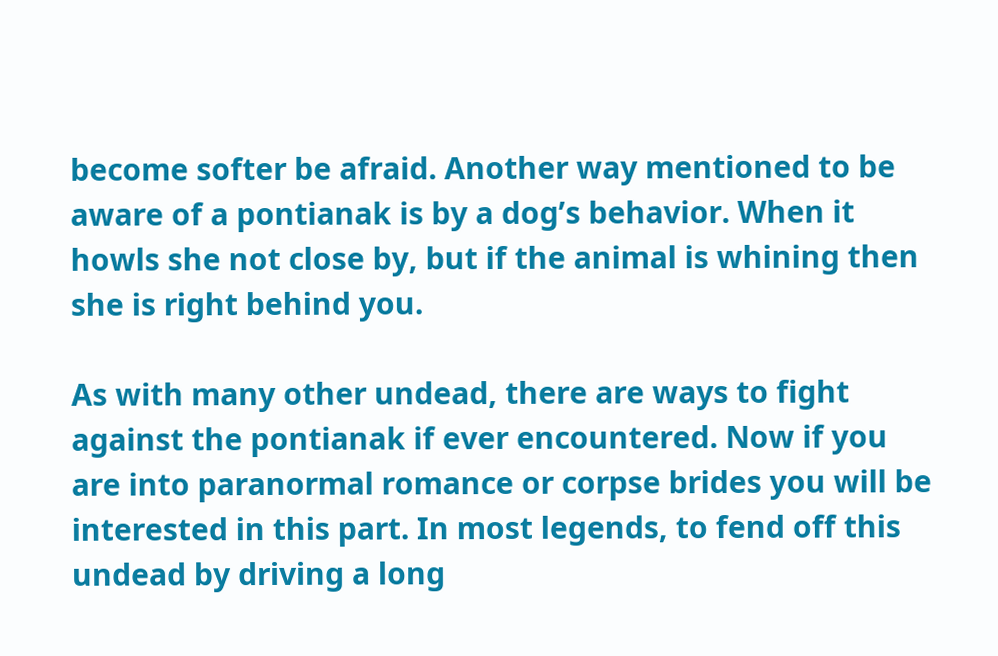become softer be afraid. Another way mentioned to be aware of a pontianak is by a dog’s behavior. When it howls she not close by, but if the animal is whining then she is right behind you.

As with many other undead, there are ways to fight against the pontianak if ever encountered. Now if you are into paranormal romance or corpse brides you will be interested in this part. In most legends, to fend off this undead by driving a long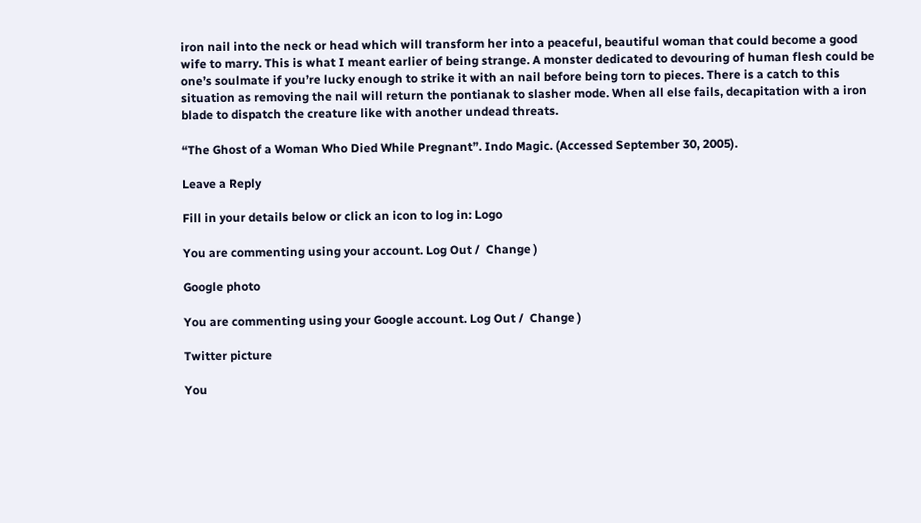iron nail into the neck or head which will transform her into a peaceful, beautiful woman that could become a good wife to marry. This is what I meant earlier of being strange. A monster dedicated to devouring of human flesh could be one’s soulmate if you’re lucky enough to strike it with an nail before being torn to pieces. There is a catch to this situation as removing the nail will return the pontianak to slasher mode. When all else fails, decapitation with a iron blade to dispatch the creature like with another undead threats.

“The Ghost of a Woman Who Died While Pregnant”. Indo Magic. (Accessed September 30, 2005).

Leave a Reply

Fill in your details below or click an icon to log in: Logo

You are commenting using your account. Log Out /  Change )

Google photo

You are commenting using your Google account. Log Out /  Change )

Twitter picture

You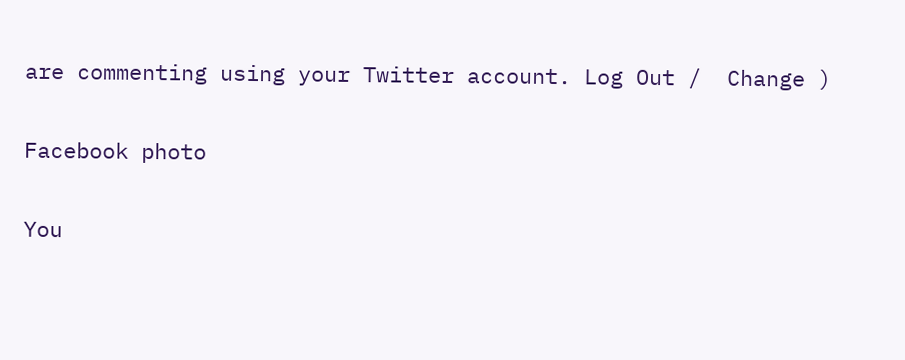are commenting using your Twitter account. Log Out /  Change )

Facebook photo

You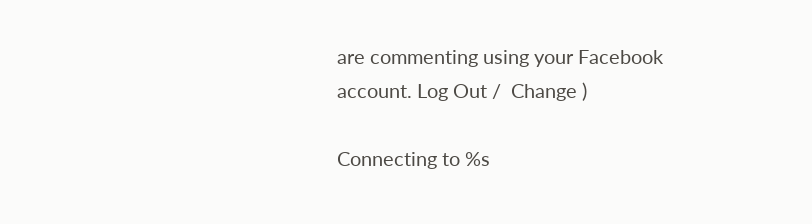are commenting using your Facebook account. Log Out /  Change )

Connecting to %s